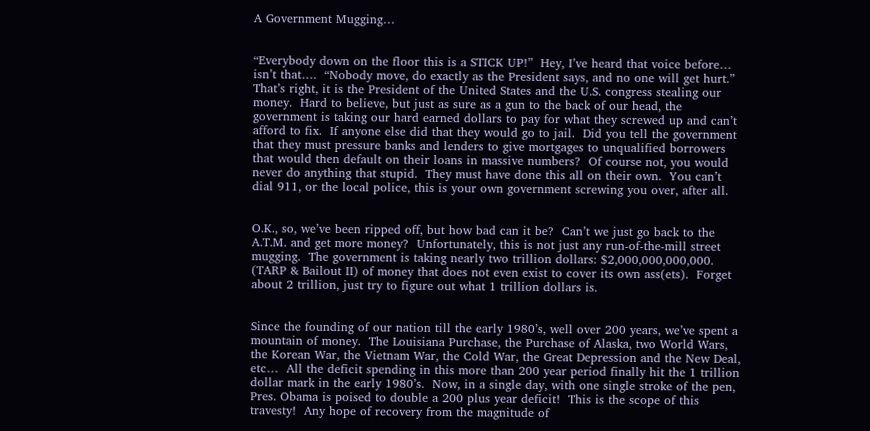A Government Mugging…


“Everybody down on the floor this is a STICK UP!”  Hey, I’ve heard that voice before… isn’t that….  “Nobody move, do exactly as the President says, and no one will get hurt.”  That’s right, it is the President of the United States and the U.S. congress stealing our money.  Hard to believe, but just as sure as a gun to the back of our head, the government is taking our hard earned dollars to pay for what they screwed up and can’t afford to fix.  If anyone else did that they would go to jail.  Did you tell the government that they must pressure banks and lenders to give mortgages to unqualified borrowers that would then default on their loans in massive numbers?  Of course not, you would never do anything that stupid.  They must have done this all on their own.  You can’t dial 911, or the local police, this is your own government screwing you over, after all.


O.K., so, we’ve been ripped off, but how bad can it be?  Can’t we just go back to the A.T.M. and get more money?  Unfortunately, this is not just any run-of-the-mill street mugging.  The government is taking nearly two trillion dollars: $2,000,000,000,000. (TARP & Bailout II) of money that does not even exist to cover its own ass(ets).  Forget about 2 trillion, just try to figure out what 1 trillion dollars is.


Since the founding of our nation till the early 1980’s, well over 200 years, we’ve spent a mountain of money.  The Louisiana Purchase, the Purchase of Alaska, two World Wars, the Korean War, the Vietnam War, the Cold War, the Great Depression and the New Deal, etc…  All the deficit spending in this more than 200 year period finally hit the 1 trillion dollar mark in the early 1980’s.  Now, in a single day, with one single stroke of the pen, Pres. Obama is poised to double a 200 plus year deficit!  This is the scope of this travesty!  Any hope of recovery from the magnitude of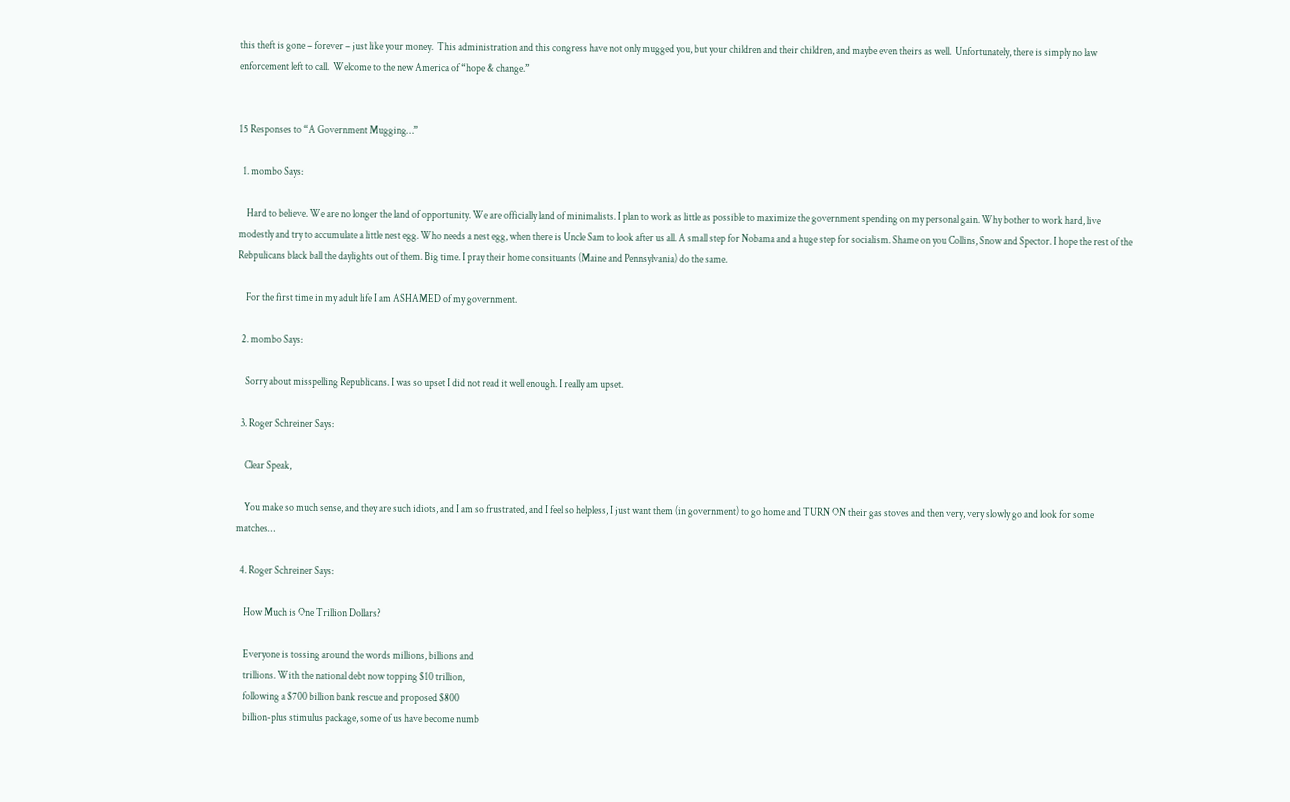this theft is gone – forever – just like your money.  This administration and this congress have not only mugged you, but your children and their children, and maybe even theirs as well.  Unfortunately, there is simply no law enforcement left to call.  Welcome to the new America of “hope & change.”


15 Responses to “A Government Mugging…”

  1. mombo Says:

    Hard to believe. We are no longer the land of opportunity. We are officially land of minimalists. I plan to work as little as possible to maximize the government spending on my personal gain. Why bother to work hard, live modestly and try to accumulate a little nest egg. Who needs a nest egg, when there is Uncle Sam to look after us all. A small step for Nobama and a huge step for socialism. Shame on you Collins, Snow and Spector. I hope the rest of the Rebpulicans black ball the daylights out of them. Big time. I pray their home consituants (Maine and Pennsylvania) do the same.

    For the first time in my adult life I am ASHAMED of my government.

  2. mombo Says:

    Sorry about misspelling Republicans. I was so upset I did not read it well enough. I really am upset.

  3. Roger Schreiner Says:

    Clear Speak,

    You make so much sense, and they are such idiots, and I am so frustrated, and I feel so helpless, I just want them (in government) to go home and TURN ON their gas stoves and then very, very slowly go and look for some matches…

  4. Roger Schreiner Says:

    How Much is One Trillion Dollars?

    Everyone is tossing around the words millions, billions and
    trillions. With the national debt now topping $10 trillion,
    following a $700 billion bank rescue and proposed $800
    billion-plus stimulus package, some of us have become numb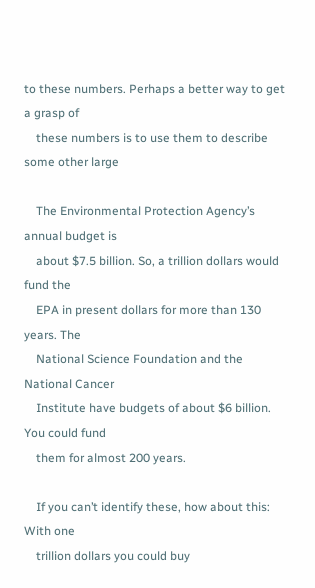to these numbers. Perhaps a better way to get a grasp of
    these numbers is to use them to describe some other large

    The Environmental Protection Agency’s annual budget is
    about $7.5 billion. So, a trillion dollars would fund the
    EPA in present dollars for more than 130 years. The
    National Science Foundation and the National Cancer
    Institute have budgets of about $6 billion. You could fund
    them for almost 200 years.

    If you can’t identify these, how about this: With one
    trillion dollars you could buy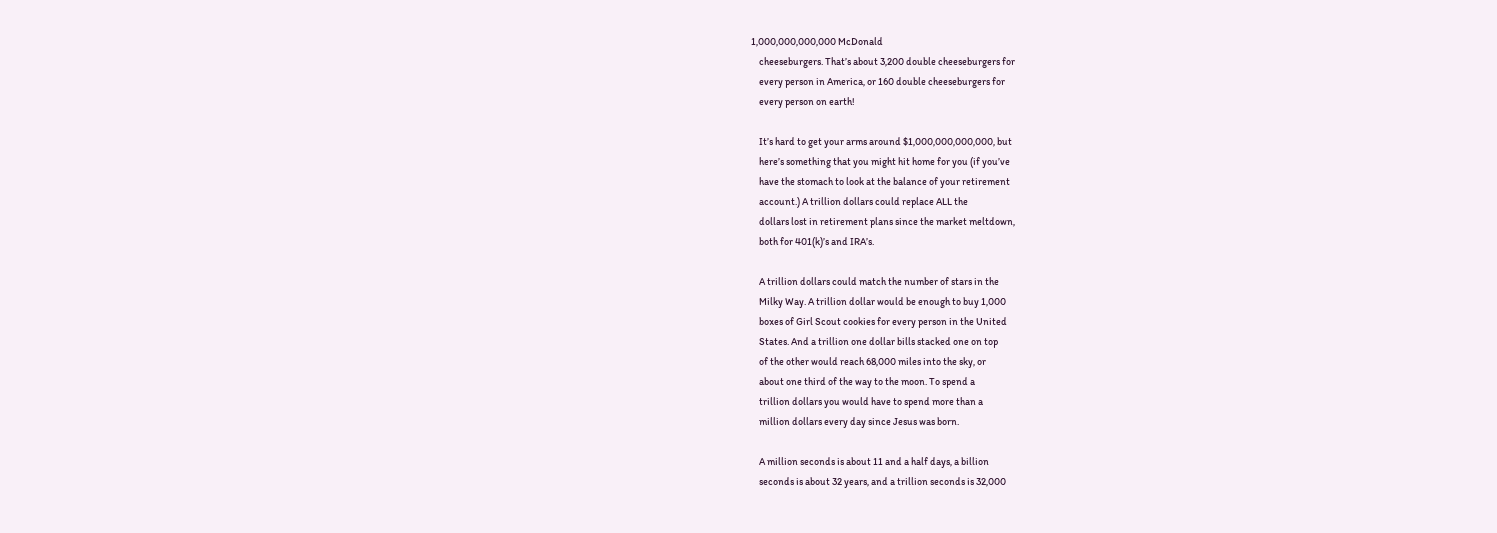1,000,000,000,000 McDonald
    cheeseburgers. That’s about 3,200 double cheeseburgers for
    every person in America, or 160 double cheeseburgers for
    every person on earth!

    It’s hard to get your arms around $1,000,000,000,000, but
    here’s something that you might hit home for you (if you’ve
    have the stomach to look at the balance of your retirement
    account.) A trillion dollars could replace ALL the
    dollars lost in retirement plans since the market meltdown,
    both for 401(k)’s and IRA’s.

    A trillion dollars could match the number of stars in the
    Milky Way. A trillion dollar would be enough to buy 1,000
    boxes of Girl Scout cookies for every person in the United
    States. And a trillion one dollar bills stacked one on top
    of the other would reach 68,000 miles into the sky, or
    about one third of the way to the moon. To spend a
    trillion dollars you would have to spend more than a
    million dollars every day since Jesus was born.

    A million seconds is about 11 and a half days, a billion
    seconds is about 32 years, and a trillion seconds is 32,000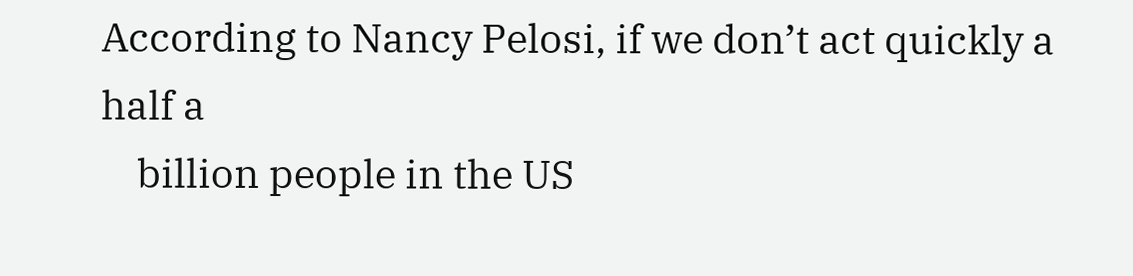According to Nancy Pelosi, if we don’t act quickly a half a
    billion people in the US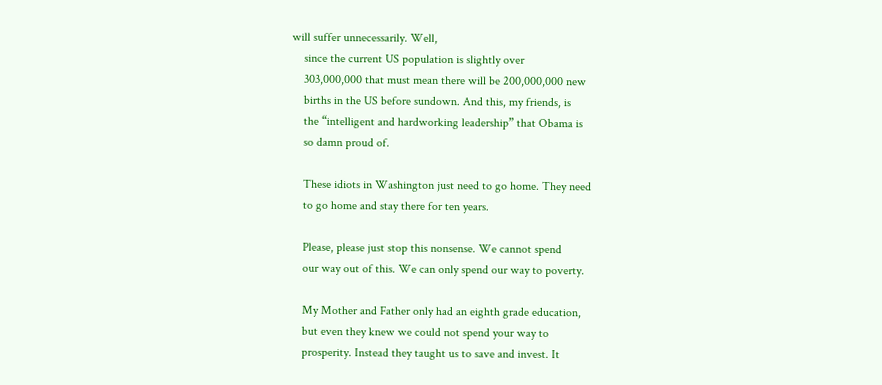will suffer unnecessarily. Well,
    since the current US population is slightly over
    303,000,000 that must mean there will be 200,000,000 new
    births in the US before sundown. And this, my friends, is
    the “intelligent and hardworking leadership” that Obama is
    so damn proud of.

    These idiots in Washington just need to go home. They need
    to go home and stay there for ten years.

    Please, please just stop this nonsense. We cannot spend
    our way out of this. We can only spend our way to poverty.

    My Mother and Father only had an eighth grade education,
    but even they knew we could not spend your way to
    prosperity. Instead they taught us to save and invest. It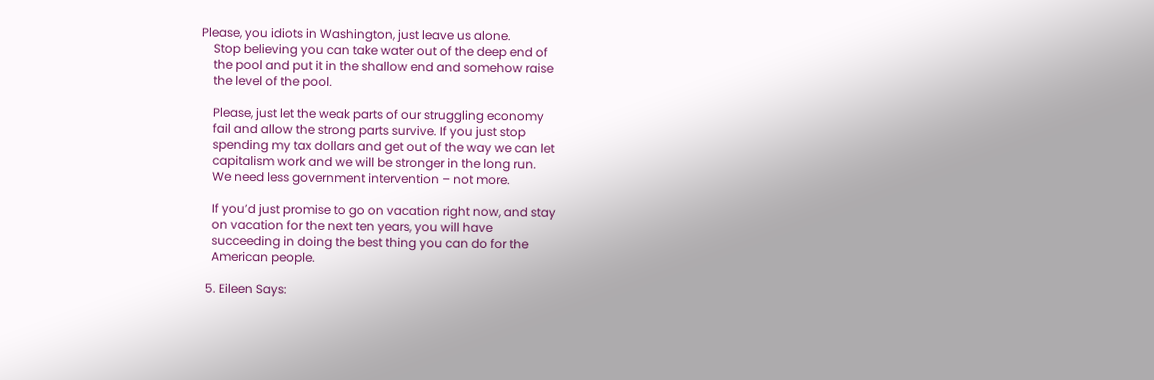Please, you idiots in Washington, just leave us alone.
    Stop believing you can take water out of the deep end of
    the pool and put it in the shallow end and somehow raise
    the level of the pool.

    Please, just let the weak parts of our struggling economy
    fail and allow the strong parts survive. If you just stop
    spending my tax dollars and get out of the way we can let
    capitalism work and we will be stronger in the long run.
    We need less government intervention – not more.

    If you’d just promise to go on vacation right now, and stay
    on vacation for the next ten years, you will have
    succeeding in doing the best thing you can do for the
    American people.

  5. Eileen Says: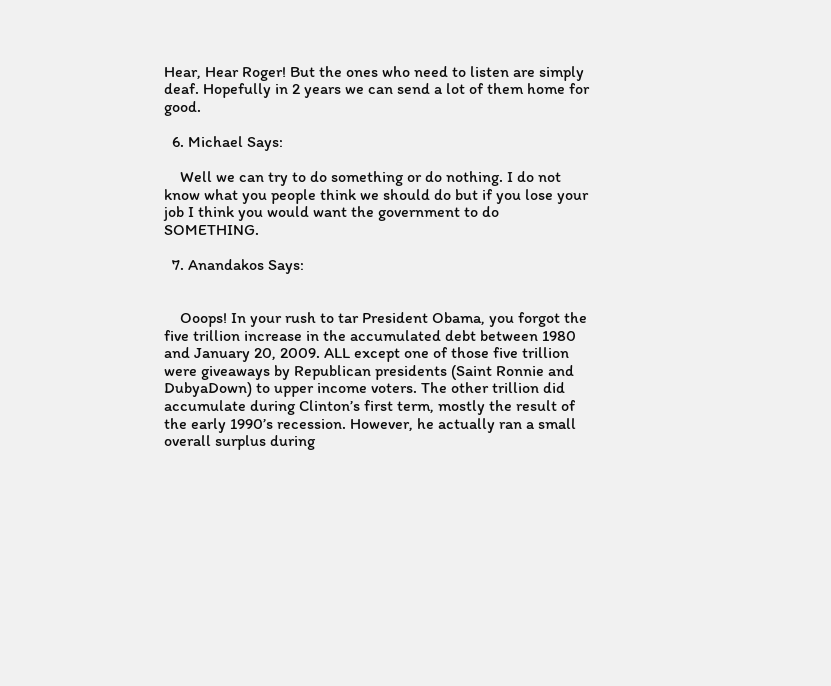Hear, Hear Roger! But the ones who need to listen are simply deaf. Hopefully in 2 years we can send a lot of them home for good.

  6. Michael Says:

    Well we can try to do something or do nothing. I do not know what you people think we should do but if you lose your job I think you would want the government to do SOMETHING.

  7. Anandakos Says:


    Ooops! In your rush to tar President Obama, you forgot the five trillion increase in the accumulated debt between 1980 and January 20, 2009. ALL except one of those five trillion were giveaways by Republican presidents (Saint Ronnie and DubyaDown) to upper income voters. The other trillion did accumulate during Clinton’s first term, mostly the result of the early 1990’s recession. However, he actually ran a small overall surplus during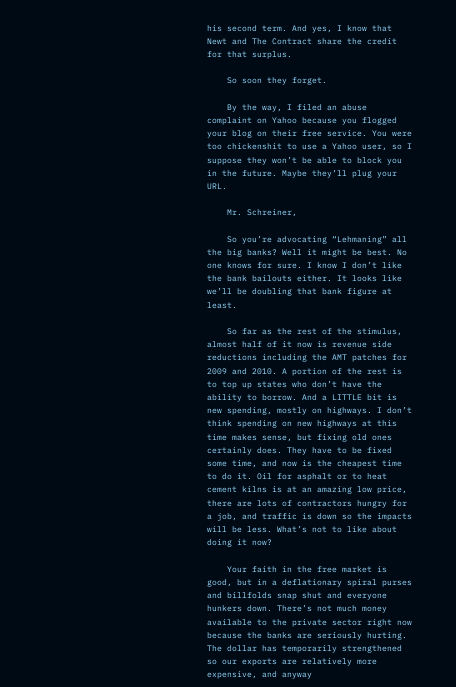his second term. And yes, I know that Newt and The Contract share the credit for that surplus.

    So soon they forget.

    By the way, I filed an abuse complaint on Yahoo because you flogged your blog on their free service. You were too chickenshit to use a Yahoo user, so I suppose they won’t be able to block you in the future. Maybe they’ll plug your URL.

    Mr. Schreiner,

    So you’re advocating “Lehmaning” all the big banks? Well it might be best. No one knows for sure. I know I don’t like the bank bailouts either. It looks like we’ll be doubling that bank figure at least.

    So far as the rest of the stimulus, almost half of it now is revenue side reductions including the AMT patches for 2009 and 2010. A portion of the rest is to top up states who don’t have the ability to borrow. And a LITTLE bit is new spending, mostly on highways. I don’t think spending on new highways at this time makes sense, but fixing old ones certainly does. They have to be fixed some time, and now is the cheapest time to do it. Oil for asphalt or to heat cement kilns is at an amazing low price, there are lots of contractors hungry for a job, and traffic is down so the impacts will be less. What’s not to like about doing it now?

    Your faith in the free market is good, but in a deflationary spiral purses and billfolds snap shut and everyone hunkers down. There’s not much money available to the private sector right now because the banks are seriously hurting. The dollar has temporarily strengthened so our exports are relatively more expensive, and anyway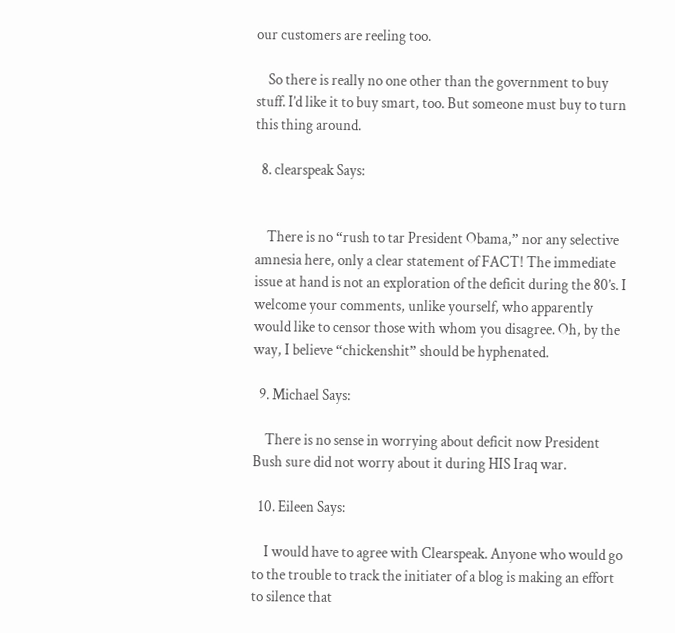our customers are reeling too.

    So there is really no one other than the government to buy stuff. I’d like it to buy smart, too. But someone must buy to turn this thing around.

  8. clearspeak Says:


    There is no “rush to tar President Obama,” nor any selective amnesia here, only a clear statement of FACT! The immediate issue at hand is not an exploration of the deficit during the 80’s. I welcome your comments, unlike yourself, who apparently would like to censor those with whom you disagree. Oh, by the way, I believe “chickenshit” should be hyphenated.

  9. Michael Says:

    There is no sense in worrying about deficit now President Bush sure did not worry about it during HIS Iraq war.

  10. Eileen Says:

    I would have to agree with Clearspeak. Anyone who would go to the trouble to track the initiater of a blog is making an effort to silence that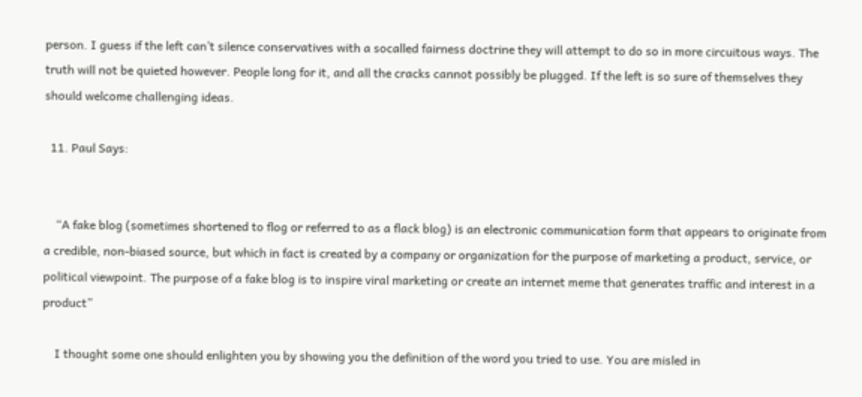person. I guess if the left can’t silence conservatives with a socalled fairness doctrine they will attempt to do so in more circuitous ways. The truth will not be quieted however. People long for it, and all the cracks cannot possibly be plugged. If the left is so sure of themselves they should welcome challenging ideas.

  11. Paul Says:


    “A fake blog (sometimes shortened to flog or referred to as a flack blog) is an electronic communication form that appears to originate from a credible, non-biased source, but which in fact is created by a company or organization for the purpose of marketing a product, service, or political viewpoint. The purpose of a fake blog is to inspire viral marketing or create an internet meme that generates traffic and interest in a product”

    I thought some one should enlighten you by showing you the definition of the word you tried to use. You are misled in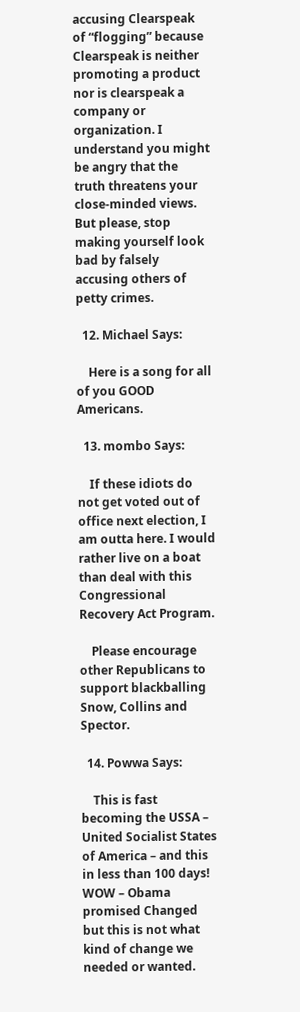accusing Clearspeak of “flogging” because Clearspeak is neither promoting a product nor is clearspeak a company or organization. I understand you might be angry that the truth threatens your close-minded views. But please, stop making yourself look bad by falsely accusing others of petty crimes.

  12. Michael Says:

    Here is a song for all of you GOOD Americans.

  13. mombo Says:

    If these idiots do not get voted out of office next election, I am outta here. I would rather live on a boat than deal with this Congressional Recovery Act Program.

    Please encourage other Republicans to support blackballing Snow, Collins and Spector.

  14. Powwa Says:

    This is fast becoming the USSA – United Socialist States of America – and this in less than 100 days! WOW – Obama promised Changed but this is not what kind of change we needed or wanted.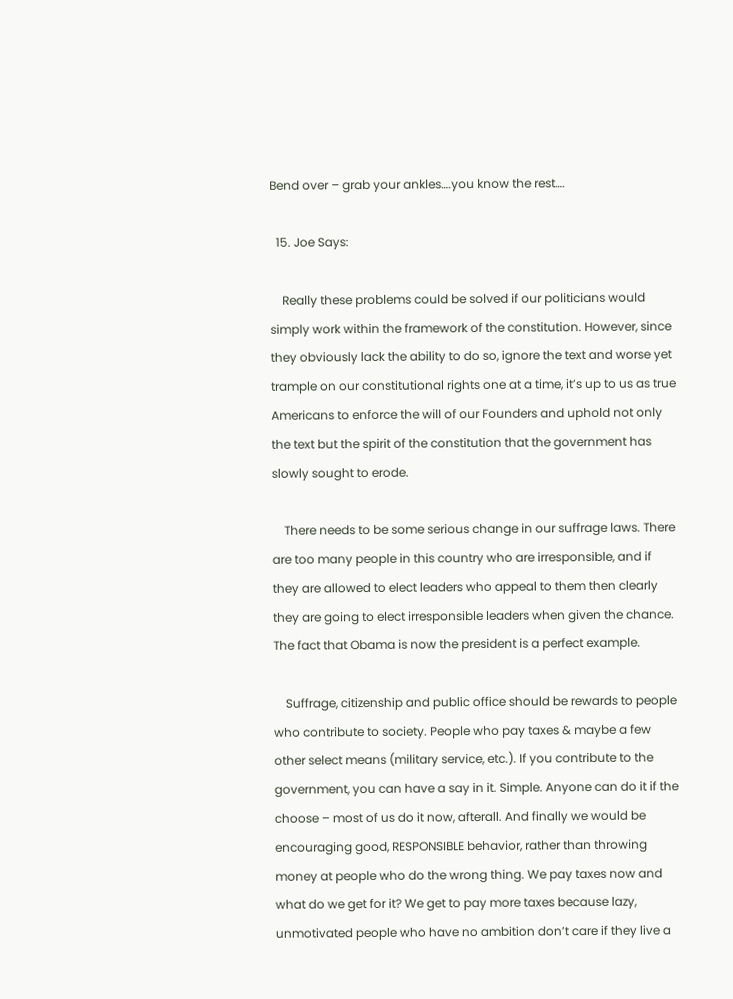Bend over – grab your ankles….you know the rest….

  15. Joe Says:

    Really these problems could be solved if our politicians would simply work within the framework of the constitution. However, since they obviously lack the ability to do so, ignore the text and worse yet trample on our constitutional rights one at a time, it’s up to us as true Americans to enforce the will of our Founders and uphold not only the text but the spirit of the constitution that the government has slowly sought to erode.

    There needs to be some serious change in our suffrage laws. There are too many people in this country who are irresponsible, and if they are allowed to elect leaders who appeal to them then clearly they are going to elect irresponsible leaders when given the chance. The fact that Obama is now the president is a perfect example.

    Suffrage, citizenship and public office should be rewards to people who contribute to society. People who pay taxes & maybe a few other select means (military service, etc.). If you contribute to the government, you can have a say in it. Simple. Anyone can do it if the choose – most of us do it now, afterall. And finally we would be encouraging good, RESPONSIBLE behavior, rather than throwing money at people who do the wrong thing. We pay taxes now and what do we get for it? We get to pay more taxes because lazy, unmotivated people who have no ambition don’t care if they live a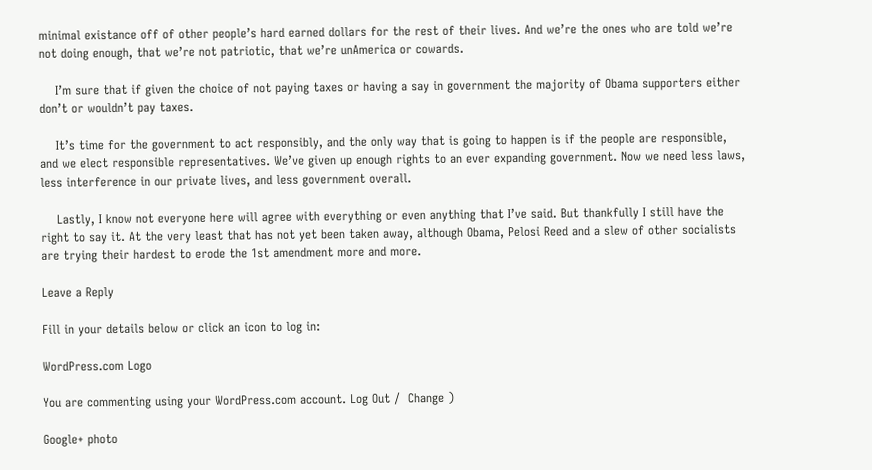minimal existance off of other people’s hard earned dollars for the rest of their lives. And we’re the ones who are told we’re not doing enough, that we’re not patriotic, that we’re unAmerica or cowards.

    I’m sure that if given the choice of not paying taxes or having a say in government the majority of Obama supporters either don’t or wouldn’t pay taxes.

    It’s time for the government to act responsibly, and the only way that is going to happen is if the people are responsible, and we elect responsible representatives. We’ve given up enough rights to an ever expanding government. Now we need less laws, less interference in our private lives, and less government overall.

    Lastly, I know not everyone here will agree with everything or even anything that I’ve said. But thankfully I still have the right to say it. At the very least that has not yet been taken away, although Obama, Pelosi Reed and a slew of other socialists are trying their hardest to erode the 1st amendment more and more.

Leave a Reply

Fill in your details below or click an icon to log in:

WordPress.com Logo

You are commenting using your WordPress.com account. Log Out /  Change )

Google+ photo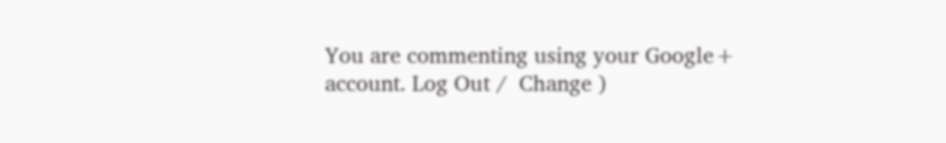You are commenting using your Google+ account. Log Out /  Change )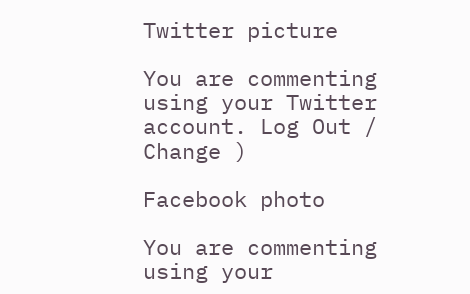Twitter picture

You are commenting using your Twitter account. Log Out /  Change )

Facebook photo

You are commenting using your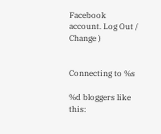Facebook account. Log Out /  Change )


Connecting to %s

%d bloggers like this: